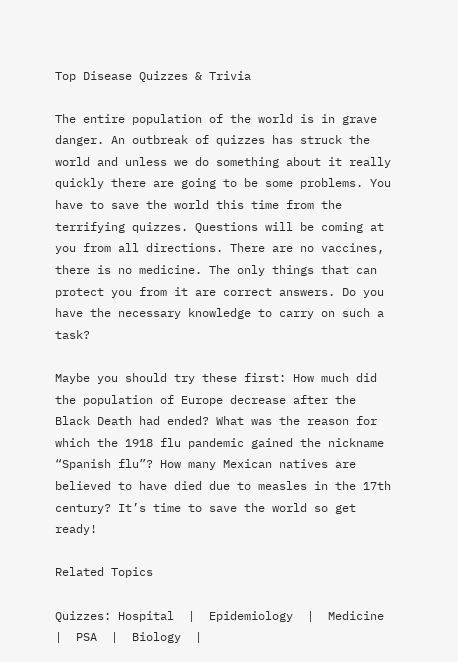Top Disease Quizzes & Trivia

The entire population of the world is in grave danger. An outbreak of quizzes has struck the world and unless we do something about it really quickly there are going to be some problems. You have to save the world this time from the terrifying quizzes. Questions will be coming at you from all directions. There are no vaccines, there is no medicine. The only things that can protect you from it are correct answers. Do you have the necessary knowledge to carry on such a task?

Maybe you should try these first: How much did the population of Europe decrease after the Black Death had ended? What was the reason for which the 1918 flu pandemic gained the nickname “Spanish flu”? How many Mexican natives are believed to have died due to measles in the 17th century? It’s time to save the world so get ready!

Related Topics

Quizzes: Hospital  |  Epidemiology  |  Medicine  |  PSA  |  Biology  |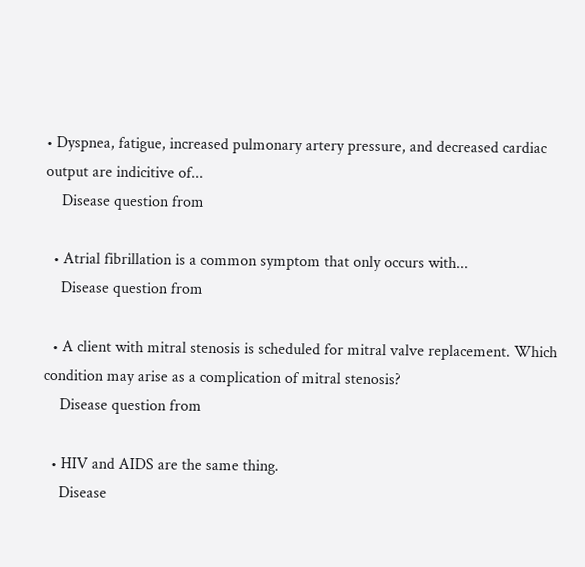• Dyspnea, fatigue, increased pulmonary artery pressure, and decreased cardiac output are indicitive of...
    Disease question from

  • Atrial fibrillation is a common symptom that only occurs with...
    Disease question from

  • A client with mitral stenosis is scheduled for mitral valve replacement. Which condition may arise as a complication of mitral stenosis?
    Disease question from

  • HIV and AIDS are the same thing.
    Disease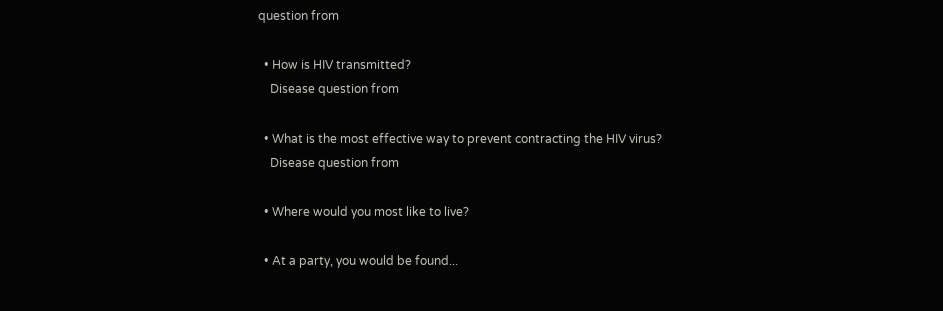question from

  • How is HIV transmitted?
    Disease question from

  • What is the most effective way to prevent contracting the HIV virus?
    Disease question from

  • Where would you most like to live?

  • At a party, you would be found...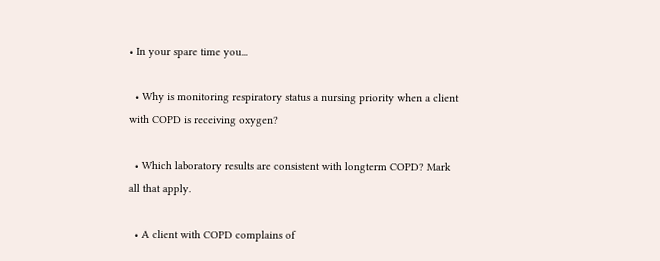• In your spare time you...

  • Why is monitoring respiratory status a nursing priority when a client with COPD is receiving oxygen?

  • Which laboratory results are consistent with longterm COPD? Mark all that apply.

  • A client with COPD complains of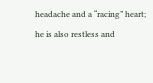headache and a “racing” heart; he is also restless and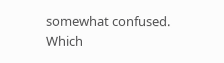somewhat confused. Which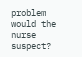problem would the nurse suspect?